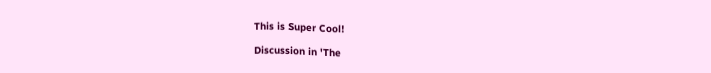This is Super Cool!

Discussion in 'The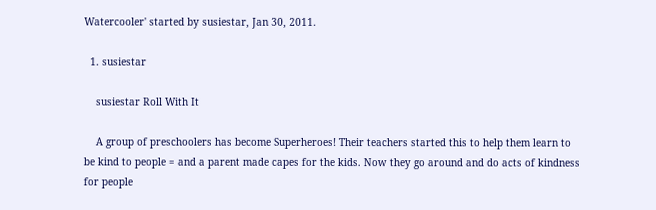Watercooler' started by susiestar, Jan 30, 2011.

  1. susiestar

    susiestar Roll With It

    A group of preschoolers has become Superheroes! Their teachers started this to help them learn to be kind to people = and a parent made capes for the kids. Now they go around and do acts of kindness for people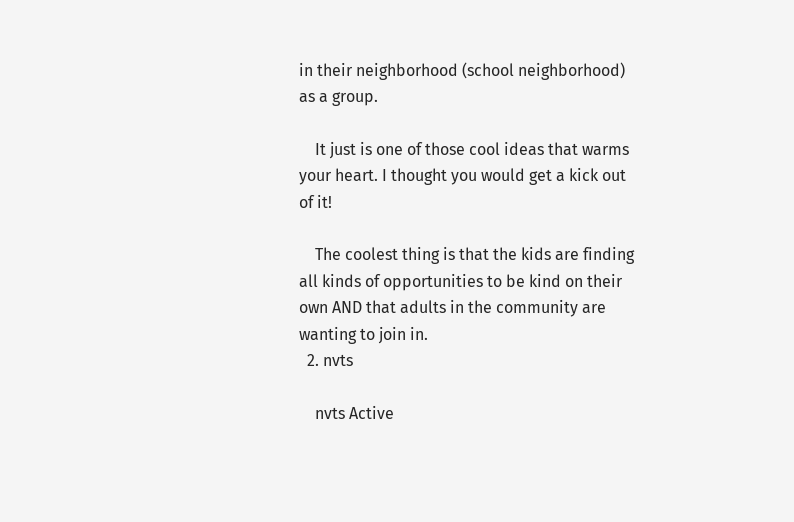in their neighborhood (school neighborhood) as a group.

    It just is one of those cool ideas that warms your heart. I thought you would get a kick out of it!

    The coolest thing is that the kids are finding all kinds of opportunities to be kind on their own AND that adults in the community are wanting to join in.
  2. nvts

    nvts Active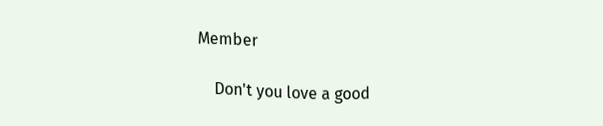Member

    Don't you love a good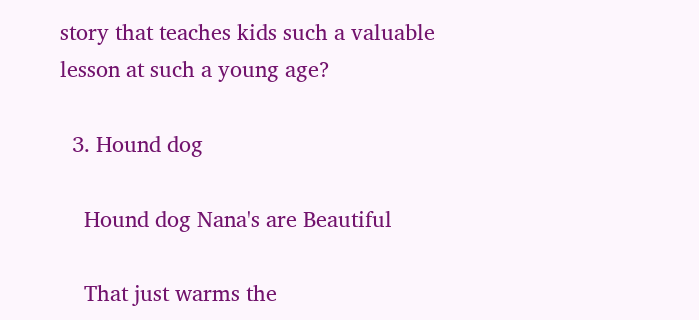story that teaches kids such a valuable lesson at such a young age?

  3. Hound dog

    Hound dog Nana's are Beautiful

    That just warms the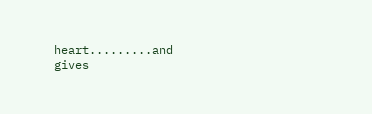heart.........and gives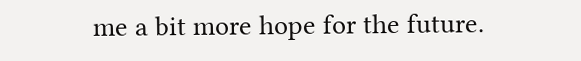me a bit more hope for the future.